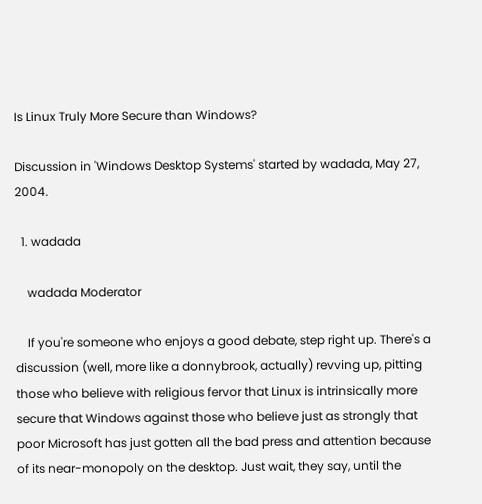Is Linux Truly More Secure than Windows?

Discussion in 'Windows Desktop Systems' started by wadada, May 27, 2004.

  1. wadada

    wadada Moderator

    If you're someone who enjoys a good debate, step right up. There's a discussion (well, more like a donnybrook, actually) revving up, pitting those who believe with religious fervor that Linux is intrinsically more secure that Windows against those who believe just as strongly that poor Microsoft has just gotten all the bad press and attention because of its near-monopoly on the desktop. Just wait, they say, until the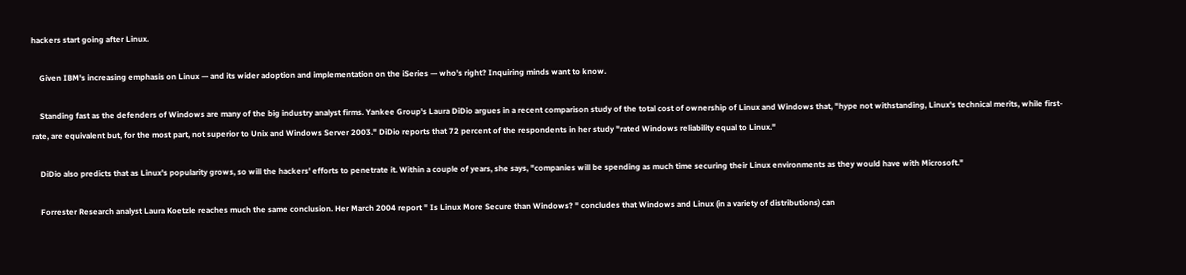hackers start going after Linux.

    Given IBM's increasing emphasis on Linux — and its wider adoption and implementation on the iSeries — who's right? Inquiring minds want to know.

    Standing fast as the defenders of Windows are many of the big industry analyst firms. Yankee Group's Laura DiDio argues in a recent comparison study of the total cost of ownership of Linux and Windows that, "hype not withstanding, Linux's technical merits, while first-rate, are equivalent but, for the most part, not superior to Unix and Windows Server 2003." DiDio reports that 72 percent of the respondents in her study "rated Windows reliability equal to Linux."

    DiDio also predicts that as Linux's popularity grows, so will the hackers' efforts to penetrate it. Within a couple of years, she says, "companies will be spending as much time securing their Linux environments as they would have with Microsoft."

    Forrester Research analyst Laura Koetzle reaches much the same conclusion. Her March 2004 report " Is Linux More Secure than Windows? " concludes that Windows and Linux (in a variety of distributions) can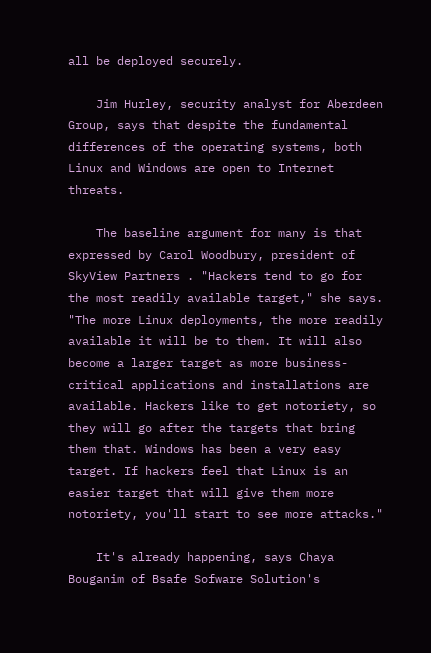all be deployed securely.

    Jim Hurley, security analyst for Aberdeen Group, says that despite the fundamental differences of the operating systems, both Linux and Windows are open to Internet threats.

    The baseline argument for many is that expressed by Carol Woodbury, president of SkyView Partners . "Hackers tend to go for the most readily available target," she says. "The more Linux deployments, the more readily available it will be to them. It will also become a larger target as more business-critical applications and installations are available. Hackers like to get notoriety, so they will go after the targets that bring them that. Windows has been a very easy target. If hackers feel that Linux is an easier target that will give them more notoriety, you'll start to see more attacks."

    It's already happening, says Chaya Bouganim of Bsafe Sofware Solution's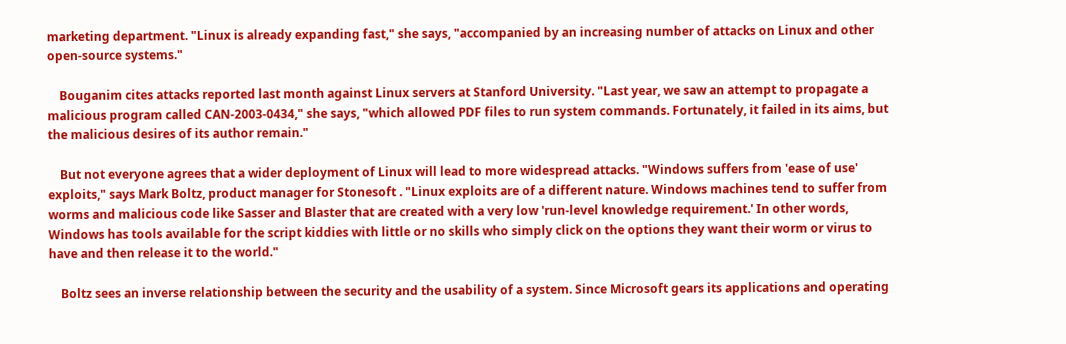marketing department. "Linux is already expanding fast," she says, "accompanied by an increasing number of attacks on Linux and other open-source systems."

    Bouganim cites attacks reported last month against Linux servers at Stanford University. "Last year, we saw an attempt to propagate a malicious program called CAN-2003-0434," she says, "which allowed PDF files to run system commands. Fortunately, it failed in its aims, but the malicious desires of its author remain."

    But not everyone agrees that a wider deployment of Linux will lead to more widespread attacks. "Windows suffers from 'ease of use' exploits," says Mark Boltz, product manager for Stonesoft . "Linux exploits are of a different nature. Windows machines tend to suffer from worms and malicious code like Sasser and Blaster that are created with a very low 'run-level knowledge requirement.' In other words, Windows has tools available for the script kiddies with little or no skills who simply click on the options they want their worm or virus to have and then release it to the world."

    Boltz sees an inverse relationship between the security and the usability of a system. Since Microsoft gears its applications and operating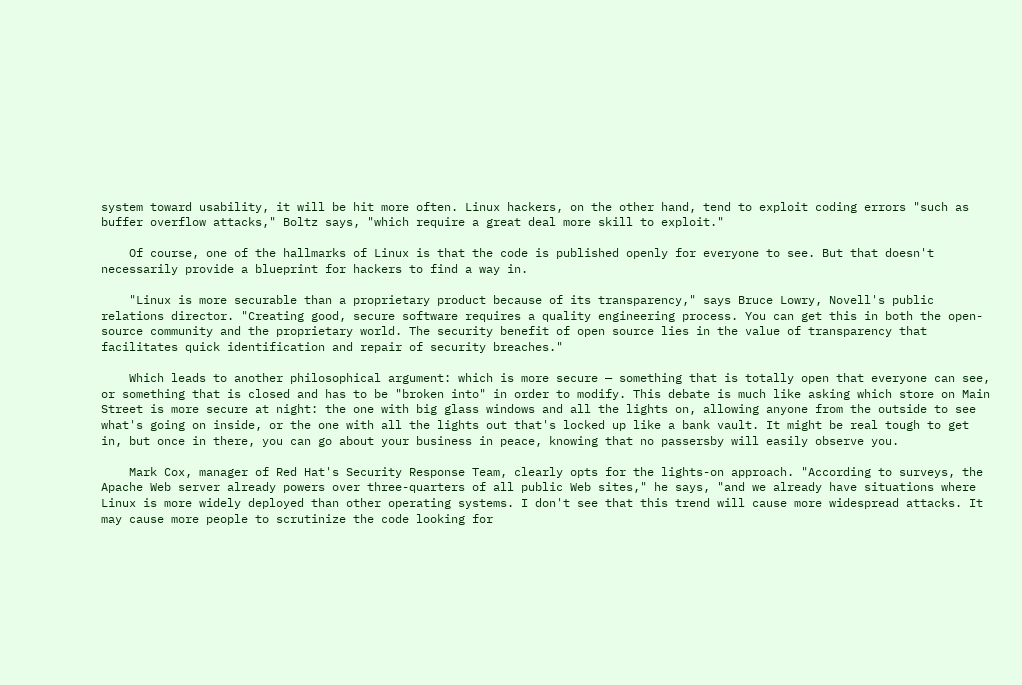system toward usability, it will be hit more often. Linux hackers, on the other hand, tend to exploit coding errors "such as buffer overflow attacks," Boltz says, "which require a great deal more skill to exploit."

    Of course, one of the hallmarks of Linux is that the code is published openly for everyone to see. But that doesn't necessarily provide a blueprint for hackers to find a way in.

    "Linux is more securable than a proprietary product because of its transparency," says Bruce Lowry, Novell's public relations director. "Creating good, secure software requires a quality engineering process. You can get this in both the open-source community and the proprietary world. The security benefit of open source lies in the value of transparency that facilitates quick identification and repair of security breaches."

    Which leads to another philosophical argument: which is more secure — something that is totally open that everyone can see, or something that is closed and has to be "broken into" in order to modify. This debate is much like asking which store on Main Street is more secure at night: the one with big glass windows and all the lights on, allowing anyone from the outside to see what's going on inside, or the one with all the lights out that's locked up like a bank vault. It might be real tough to get in, but once in there, you can go about your business in peace, knowing that no passersby will easily observe you.

    Mark Cox, manager of Red Hat's Security Response Team, clearly opts for the lights-on approach. "According to surveys, the Apache Web server already powers over three-quarters of all public Web sites," he says, "and we already have situations where Linux is more widely deployed than other operating systems. I don't see that this trend will cause more widespread attacks. It may cause more people to scrutinize the code looking for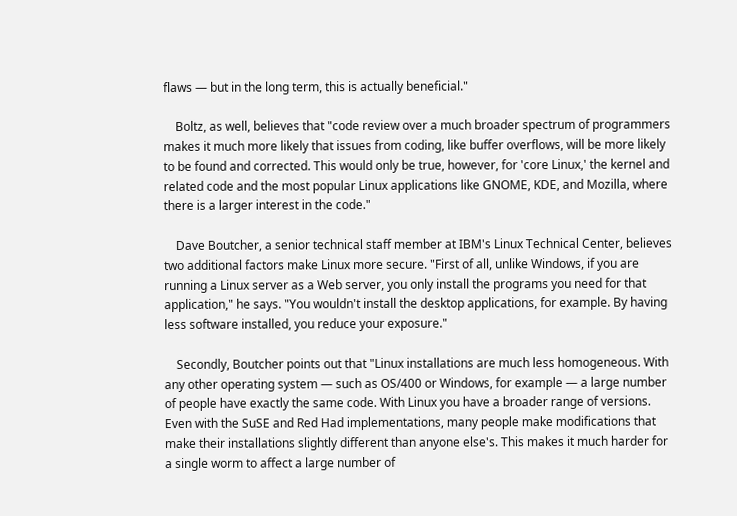flaws — but in the long term, this is actually beneficial."

    Boltz, as well, believes that "code review over a much broader spectrum of programmers makes it much more likely that issues from coding, like buffer overflows, will be more likely to be found and corrected. This would only be true, however, for 'core Linux,' the kernel and related code and the most popular Linux applications like GNOME, KDE, and Mozilla, where there is a larger interest in the code."

    Dave Boutcher, a senior technical staff member at IBM's Linux Technical Center, believes two additional factors make Linux more secure. "First of all, unlike Windows, if you are running a Linux server as a Web server, you only install the programs you need for that application," he says. "You wouldn't install the desktop applications, for example. By having less software installed, you reduce your exposure."

    Secondly, Boutcher points out that "Linux installations are much less homogeneous. With any other operating system — such as OS/400 or Windows, for example — a large number of people have exactly the same code. With Linux you have a broader range of versions. Even with the SuSE and Red Had implementations, many people make modifications that make their installations slightly different than anyone else's. This makes it much harder for a single worm to affect a large number of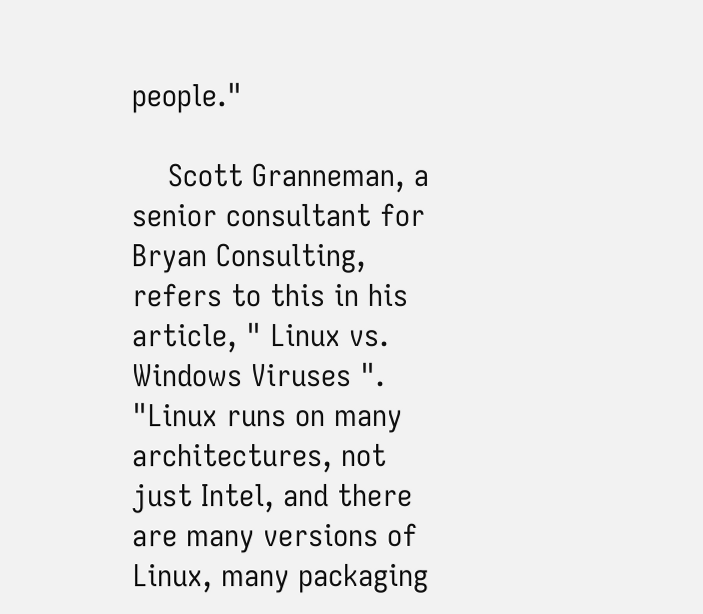people."

    Scott Granneman, a senior consultant for Bryan Consulting, refers to this in his article, " Linux vs. Windows Viruses ". "Linux runs on many architectures, not just Intel, and there are many versions of Linux, many packaging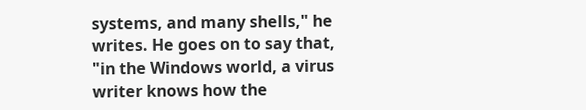systems, and many shells," he writes. He goes on to say that, "in the Windows world, a virus writer knows how the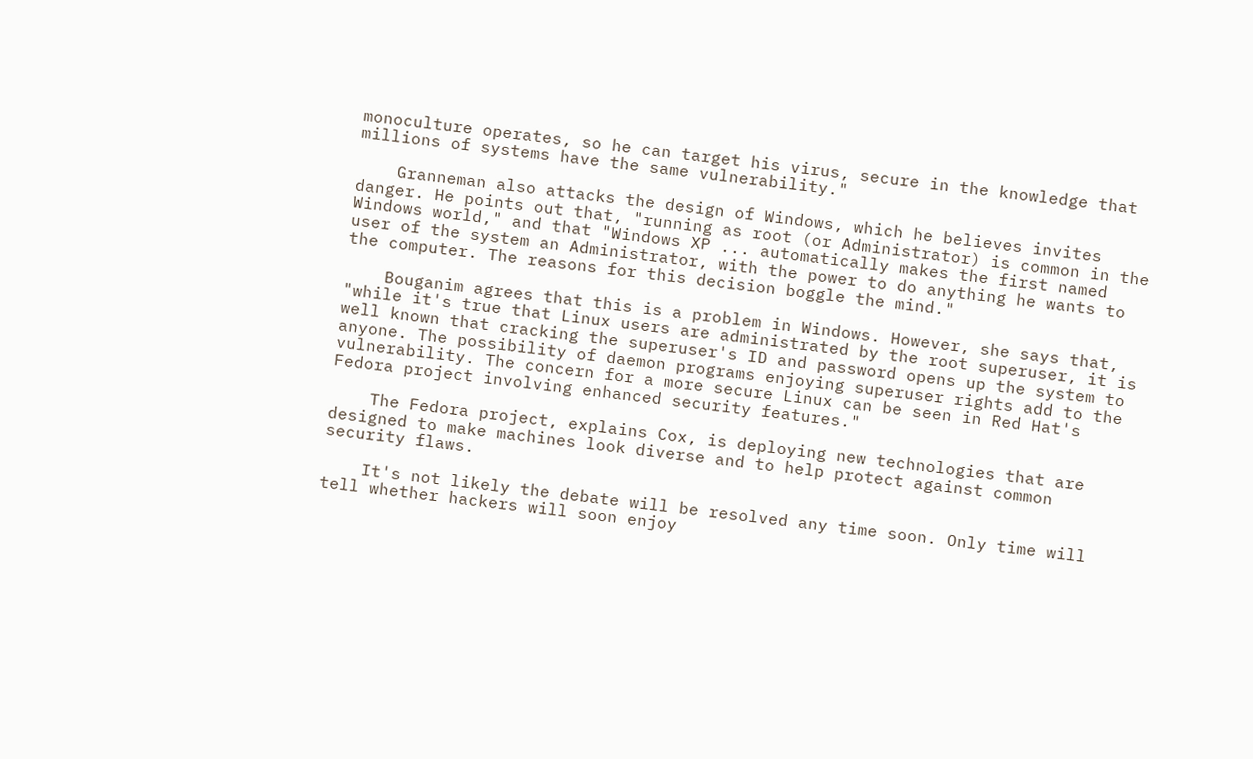monoculture operates, so he can target his virus, secure in the knowledge that millions of systems have the same vulnerability."

    Granneman also attacks the design of Windows, which he believes invites danger. He points out that, "running as root (or Administrator) is common in the Windows world," and that "Windows XP ... automatically makes the first named user of the system an Administrator, with the power to do anything he wants to the computer. The reasons for this decision boggle the mind."

    Bouganim agrees that this is a problem in Windows. However, she says that, "while it's true that Linux users are administrated by the root superuser, it is well known that cracking the superuser's ID and password opens up the system to anyone. The possibility of daemon programs enjoying superuser rights add to the vulnerability. The concern for a more secure Linux can be seen in Red Hat's Fedora project involving enhanced security features."

    The Fedora project, explains Cox, is deploying new technologies that are designed to make machines look diverse and to help protect against common security flaws.

    It's not likely the debate will be resolved any time soon. Only time will tell whether hackers will soon enjoy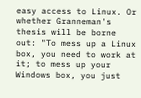easy access to Linux. Or whether Granneman's thesis will be borne out: "To mess up a Linux box, you need to work at it; to mess up your Windows box, you just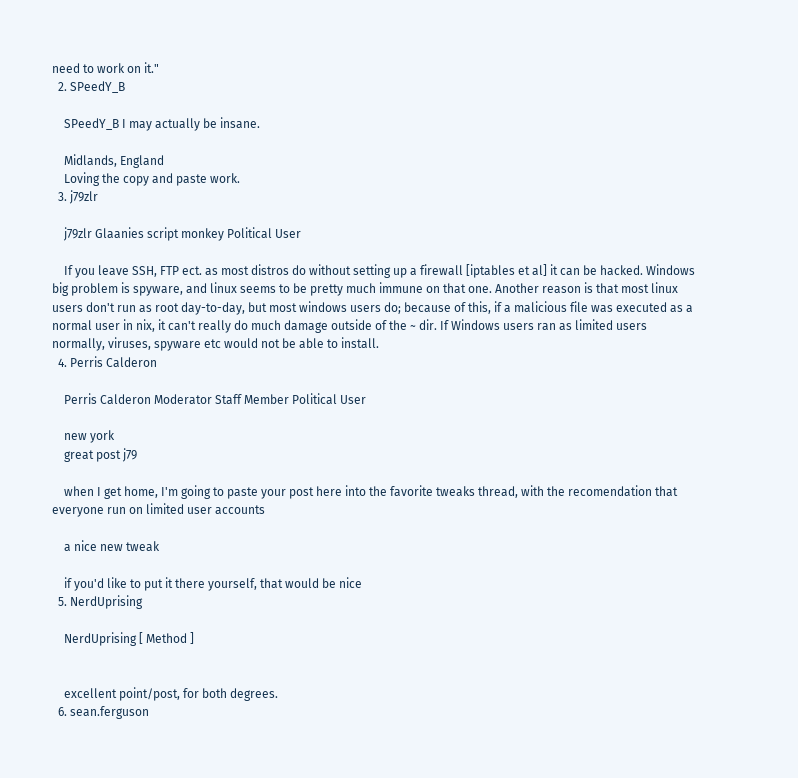need to work on it."
  2. SPeedY_B

    SPeedY_B I may actually be insane.

    Midlands, England
    Loving the copy and paste work.
  3. j79zlr

    j79zlr Glaanies script monkey Political User

    If you leave SSH, FTP ect. as most distros do without setting up a firewall [iptables et al] it can be hacked. Windows big problem is spyware, and linux seems to be pretty much immune on that one. Another reason is that most linux users don't run as root day-to-day, but most windows users do; because of this, if a malicious file was executed as a normal user in nix, it can't really do much damage outside of the ~ dir. If Windows users ran as limited users normally, viruses, spyware etc would not be able to install.
  4. Perris Calderon

    Perris Calderon Moderator Staff Member Political User

    new york
    great post j79

    when I get home, I'm going to paste your post here into the favorite tweaks thread, with the recomendation that everyone run on limited user accounts

    a nice new tweak

    if you'd like to put it there yourself, that would be nice
  5. NerdUprising

    NerdUprising [ Method ]


    excellent point/post, for both degrees.
  6. sean.ferguson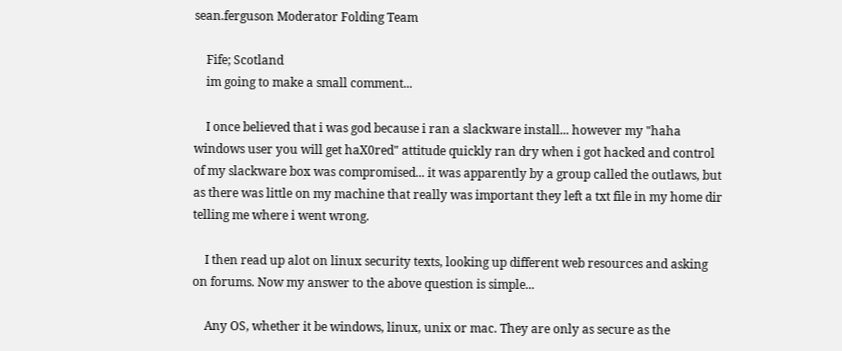sean.ferguson Moderator Folding Team

    Fife; Scotland
    im going to make a small comment...

    I once believed that i was god because i ran a slackware install... however my "haha windows user you will get haX0red" attitude quickly ran dry when i got hacked and control of my slackware box was compromised... it was apparently by a group called the outlaws, but as there was little on my machine that really was important they left a txt file in my home dir telling me where i went wrong.

    I then read up alot on linux security texts, looking up different web resources and asking on forums. Now my answer to the above question is simple...

    Any OS, whether it be windows, linux, unix or mac. They are only as secure as the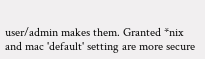user/admin makes them. Granted *nix and mac 'default' setting are more secure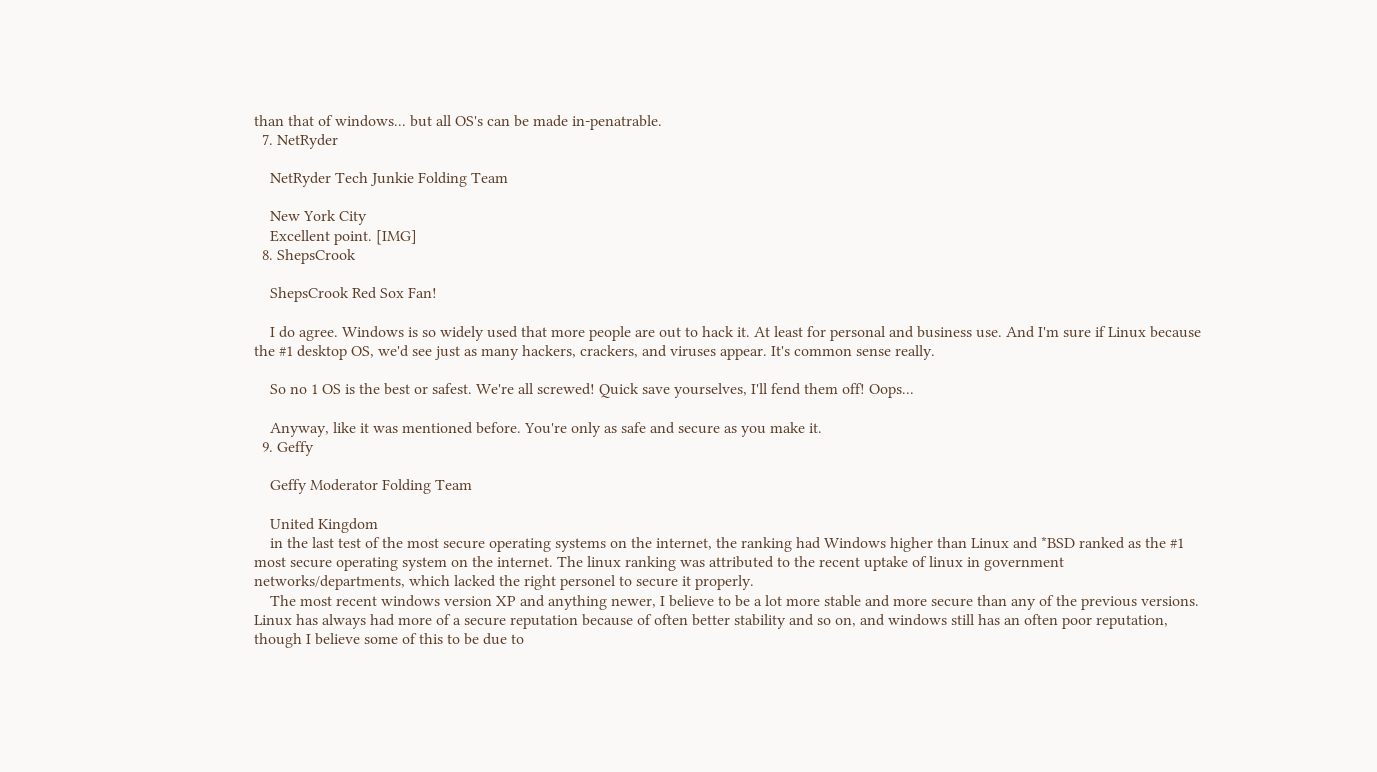than that of windows... but all OS's can be made in-penatrable.
  7. NetRyder

    NetRyder Tech Junkie Folding Team

    New York City
    Excellent point. [IMG]
  8. ShepsCrook

    ShepsCrook Red Sox Fan!

    I do agree. Windows is so widely used that more people are out to hack it. At least for personal and business use. And I'm sure if Linux because the #1 desktop OS, we'd see just as many hackers, crackers, and viruses appear. It's common sense really.

    So no 1 OS is the best or safest. We're all screwed! Quick save yourselves, I'll fend them off! Oops...

    Anyway, like it was mentioned before. You're only as safe and secure as you make it.
  9. Geffy

    Geffy Moderator Folding Team

    United Kingdom
    in the last test of the most secure operating systems on the internet, the ranking had Windows higher than Linux and *BSD ranked as the #1 most secure operating system on the internet. The linux ranking was attributed to the recent uptake of linux in government networks/departments, which lacked the right personel to secure it properly.
    The most recent windows version XP and anything newer, I believe to be a lot more stable and more secure than any of the previous versions. Linux has always had more of a secure reputation because of often better stability and so on, and windows still has an often poor reputation, though I believe some of this to be due to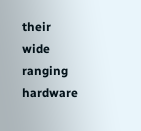their wide ranging hardware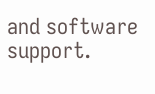and software support.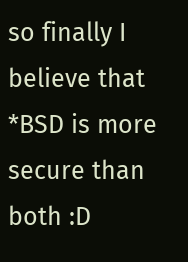so finally I believe that *BSD is more secure than both :D